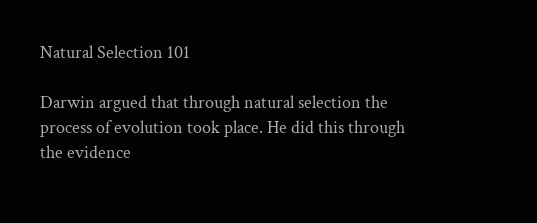Natural Selection 101

Darwin argued that through natural selection the process of evolution took place. He did this through the evidence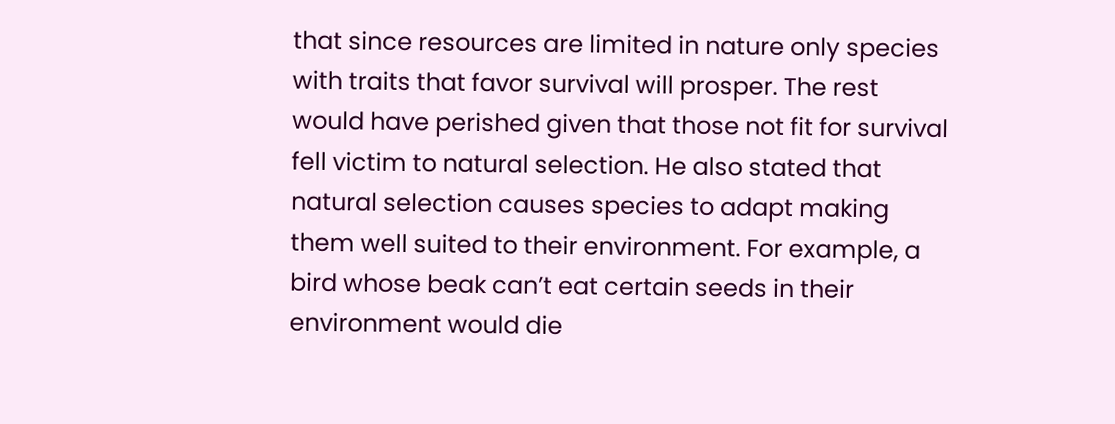that since resources are limited in nature only species with traits that favor survival will prosper. The rest would have perished given that those not fit for survival fell victim to natural selection. He also stated that natural selection causes species to adapt making them well suited to their environment. For example, a bird whose beak can’t eat certain seeds in their environment would die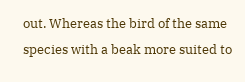out. Whereas the bird of the same species with a beak more suited to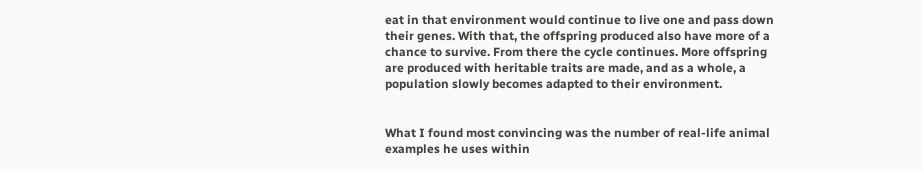eat in that environment would continue to live one and pass down their genes. With that, the offspring produced also have more of a chance to survive. From there the cycle continues. More offspring are produced with heritable traits are made, and as a whole, a population slowly becomes adapted to their environment.


What I found most convincing was the number of real-life animal examples he uses within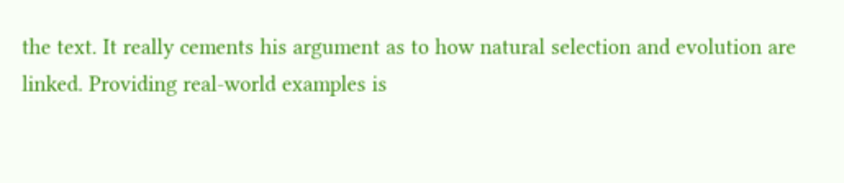the text. It really cements his argument as to how natural selection and evolution are linked. Providing real-world examples is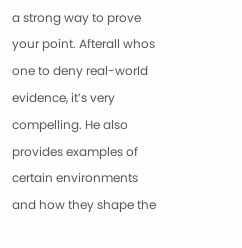a strong way to prove your point. Afterall whos one to deny real-world evidence, it’s very compelling. He also provides examples of certain environments and how they shape the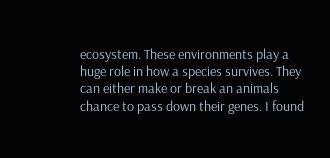ecosystem. These environments play a huge role in how a species survives. They can either make or break an animals chance to pass down their genes. I found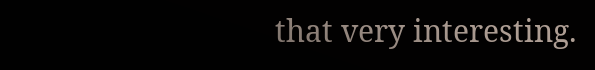that very interesting.